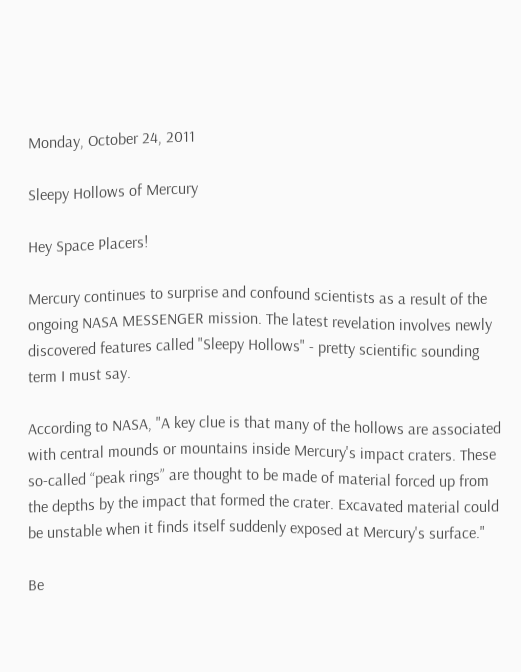Monday, October 24, 2011

Sleepy Hollows of Mercury

Hey Space Placers!

Mercury continues to surprise and confound scientists as a result of the ongoing NASA MESSENGER mission. The latest revelation involves newly discovered features called "Sleepy Hollows" - pretty scientific sounding term I must say.

According to NASA, "A key clue is that many of the hollows are associated with central mounds or mountains inside Mercury's impact craters. These so-called “peak rings” are thought to be made of material forced up from the depths by the impact that formed the crater. Excavated material could be unstable when it finds itself suddenly exposed at Mercury's surface."

Be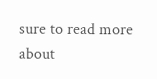sure to read more about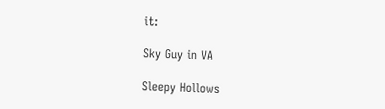it:

Sky Guy in VA

Sleepy Hollows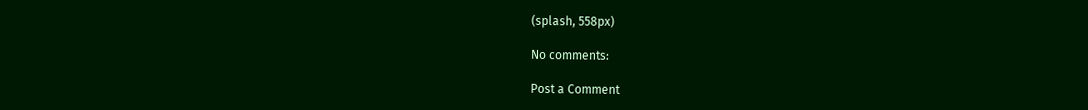(splash, 558px)

No comments:

Post a Comment